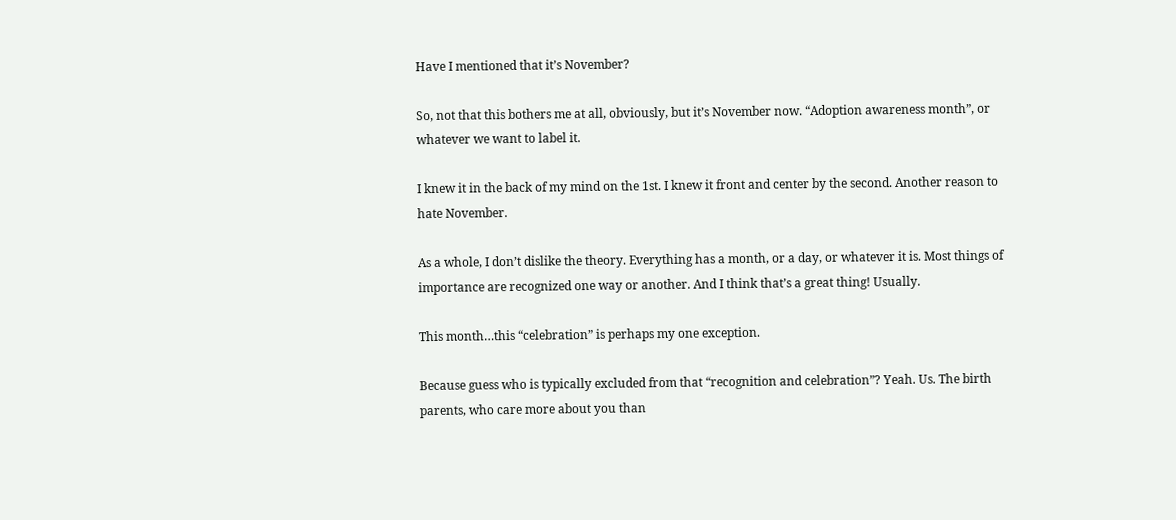Have I mentioned that it’s November?

So, not that this bothers me at all, obviously, but it’s November now. “Adoption awareness month”, or whatever we want to label it.

I knew it in the back of my mind on the 1st. I knew it front and center by the second. Another reason to hate November.

As a whole, I don’t dislike the theory. Everything has a month, or a day, or whatever it is. Most things of importance are recognized one way or another. And I think that’s a great thing! Usually.

This month…this “celebration” is perhaps my one exception.

Because guess who is typically excluded from that “recognition and celebration”? Yeah. Us. The birth parents, who care more about you than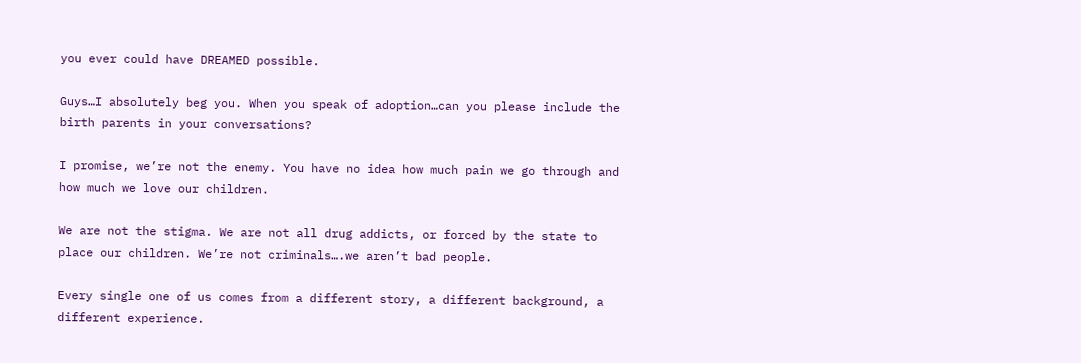you ever could have DREAMED possible.

Guys…I absolutely beg you. When you speak of adoption…can you please include the birth parents in your conversations?

I promise, we’re not the enemy. You have no idea how much pain we go through and how much we love our children.

We are not the stigma. We are not all drug addicts, or forced by the state to place our children. We’re not criminals….we aren’t bad people.

Every single one of us comes from a different story, a different background, a different experience.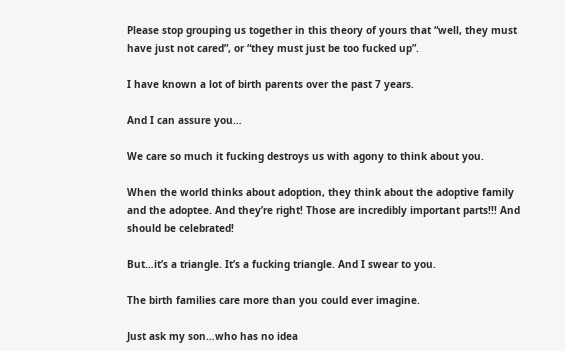Please stop grouping us together in this theory of yours that “well, they must have just not cared”, or “they must just be too fucked up”.

I have known a lot of birth parents over the past 7 years.

And I can assure you…

We care so much it fucking destroys us with agony to think about you.

When the world thinks about adoption, they think about the adoptive family and the adoptee. And they’re right! Those are incredibly important parts!!! And should be celebrated!

But…it’s a triangle. It’s a fucking triangle. And I swear to you.

The birth families care more than you could ever imagine.

Just ask my son…who has no idea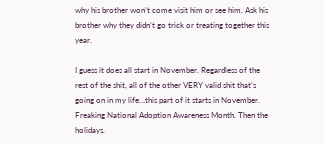why his brother won’t come visit him or see him. Ask his brother why they didn’t go trick or treating together this year.

I guess it does all start in November. Regardless of the rest of the shit, all of the other VERY valid shit that’s going on in my life…this part of it starts in November. Freaking National Adoption Awareness Month. Then the holidays.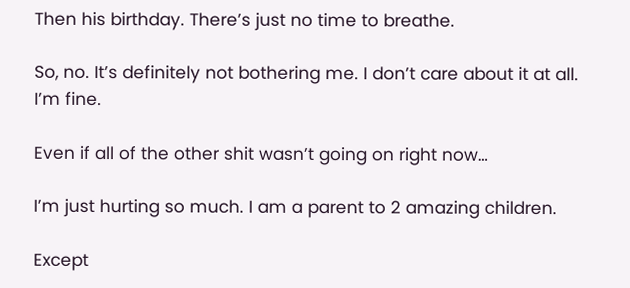Then his birthday. There’s just no time to breathe.

So, no. It’s definitely not bothering me. I don’t care about it at all. I’m fine.

Even if all of the other shit wasn’t going on right now…

I’m just hurting so much. I am a parent to 2 amazing children.

Except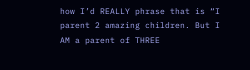how I’d REALLY phrase that is “I parent 2 amazing children. But I AM a parent of THREE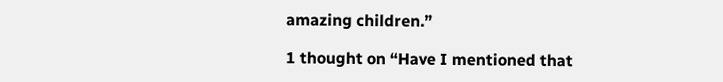amazing children.”

1 thought on “Have I mentioned that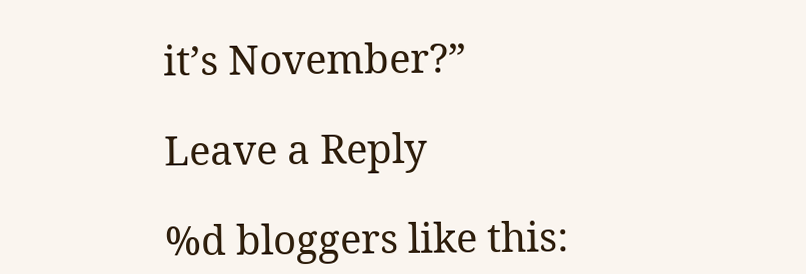it’s November?”

Leave a Reply

%d bloggers like this: